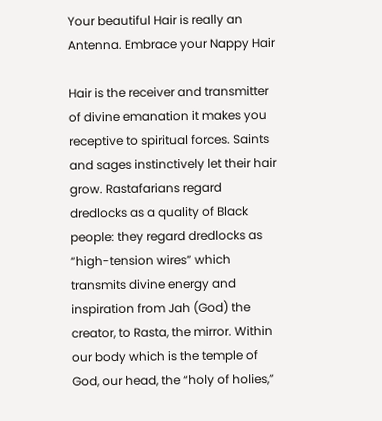Your beautiful Hair is really an Antenna. Embrace your Nappy Hair

Hair is the receiver and transmitter of divine emanation it makes you receptive to spiritual forces. Saints and sages instinctively let their hair grow. Rastafarians regard dredlocks as a quality of Black people: they regard dredlocks as “high-tension wires” which transmits divine energy and inspiration from Jah (God) the creator, to Rasta, the mirror. Within our body which is the temple of God, our head, the “holy of holies,”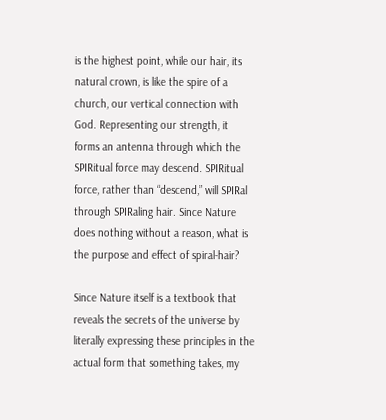is the highest point, while our hair, its natural crown, is like the spire of a church, our vertical connection with God. Representing our strength, it forms an antenna through which the SPIRitual force may descend. SPIRitual force, rather than “descend,” will SPIRal through SPIRaling hair. Since Nature does nothing without a reason, what is the purpose and effect of spiral-hair?

Since Nature itself is a textbook that reveals the secrets of the universe by literally expressing these principles in the actual form that something takes, my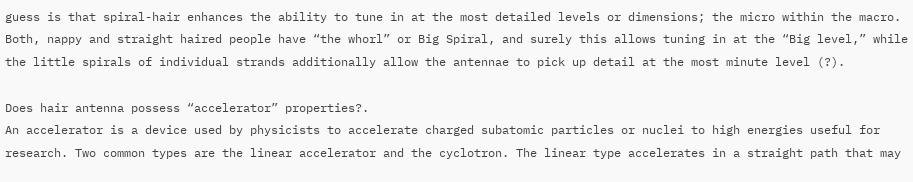guess is that spiral-hair enhances the ability to tune in at the most detailed levels or dimensions; the micro within the macro. Both, nappy and straight haired people have “the whorl” or Big Spiral, and surely this allows tuning in at the “Big level,” while the little spirals of individual strands additionally allow the antennae to pick up detail at the most minute level (?).

Does hair antenna possess “accelerator” properties?.
An accelerator is a device used by physicists to accelerate charged subatomic particles or nuclei to high energies useful for research. Two common types are the linear accelerator and the cyclotron. The linear type accelerates in a straight path that may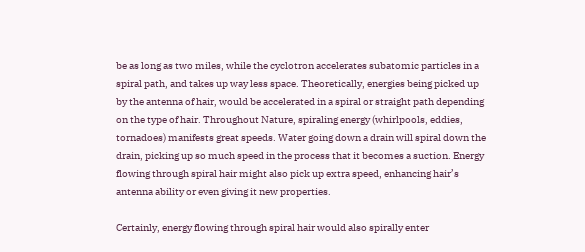be as long as two miles, while the cyclotron accelerates subatomic particles in a spiral path, and takes up way less space. Theoretically, energies being picked up by the antenna of hair, would be accelerated in a spiral or straight path depending on the type of hair. Throughout Nature, spiraling energy (whirlpools, eddies, tornadoes) manifests great speeds. Water going down a drain will spiral down the drain, picking up so much speed in the process that it becomes a suction. Energy flowing through spiral hair might also pick up extra speed, enhancing hair’s antenna ability or even giving it new properties.

Certainly, energy flowing through spiral hair would also spirally enter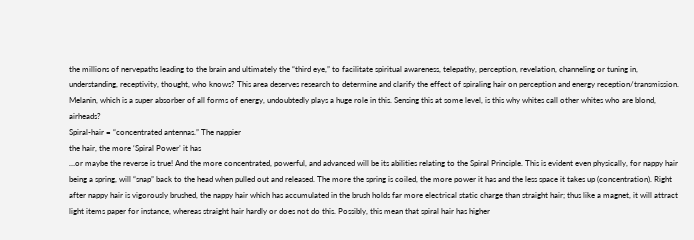the millions of nervepaths leading to the brain and ultimately the “third eye,” to facilitate spiritual awareness, telepathy, perception, revelation, channeling or tuning in, understanding, receptivity, thought, who knows? This area deserves research to determine and clarify the effect of spiraling hair on perception and energy reception/transmission. Melanin, which is a super absorber of all forms of energy, undoubtedly plays a huge role in this. Sensing this at some level, is this why whites call other whites who are blond, airheads?
Spiral-hair = “concentrated antennas.” The nappier
the hair, the more ‘Spiral Power’ it has
…or maybe the reverse is true! And the more concentrated, powerful, and advanced will be its abilities relating to the Spiral Principle. This is evident even physically, for nappy hair being a spring, will “snap” back to the head when pulled out and released. The more the spring is coiled, the more power it has and the less space it takes up (concentration). Right after nappy hair is vigorously brushed, the nappy hair which has accumulated in the brush holds far more electrical static charge than straight hair; thus like a magnet, it will attract light items paper for instance, whereas straight hair hardly or does not do this. Possibly, this mean that spiral hair has higher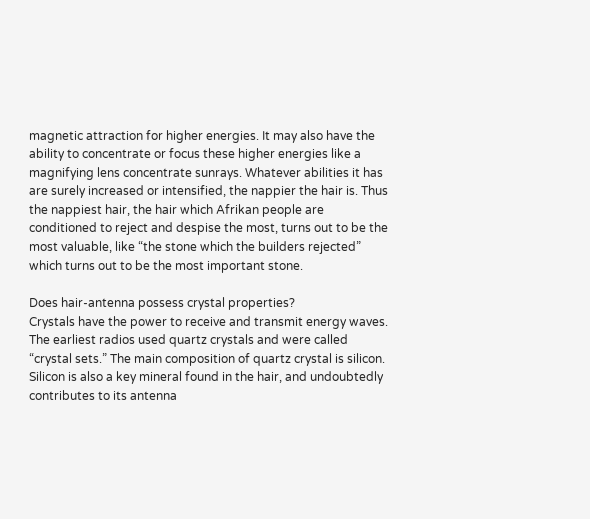magnetic attraction for higher energies. It may also have the ability to concentrate or focus these higher energies like a magnifying lens concentrate sunrays. Whatever abilities it has are surely increased or intensified, the nappier the hair is. Thus the nappiest hair, the hair which Afrikan people are conditioned to reject and despise the most, turns out to be the most valuable, like “the stone which the builders rejected” which turns out to be the most important stone.

Does hair-antenna possess crystal properties?
Crystals have the power to receive and transmit energy waves. The earliest radios used quartz crystals and were called “crystal sets.” The main composition of quartz crystal is silicon. Silicon is also a key mineral found in the hair, and undoubtedly contributes to its antenna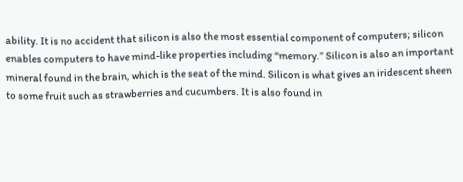ability. It is no accident that silicon is also the most essential component of computers; silicon enables computers to have mind-like properties including “memory.” Silicon is also an important mineral found in the brain, which is the seat of the mind. Silicon is what gives an iridescent sheen to some fruit such as strawberries and cucumbers. It is also found in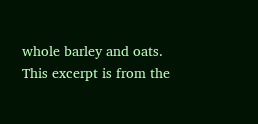whole barley and oats.
This excerpt is from the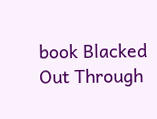book Blacked Out Through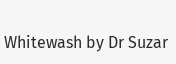Whitewash by Dr Suzar